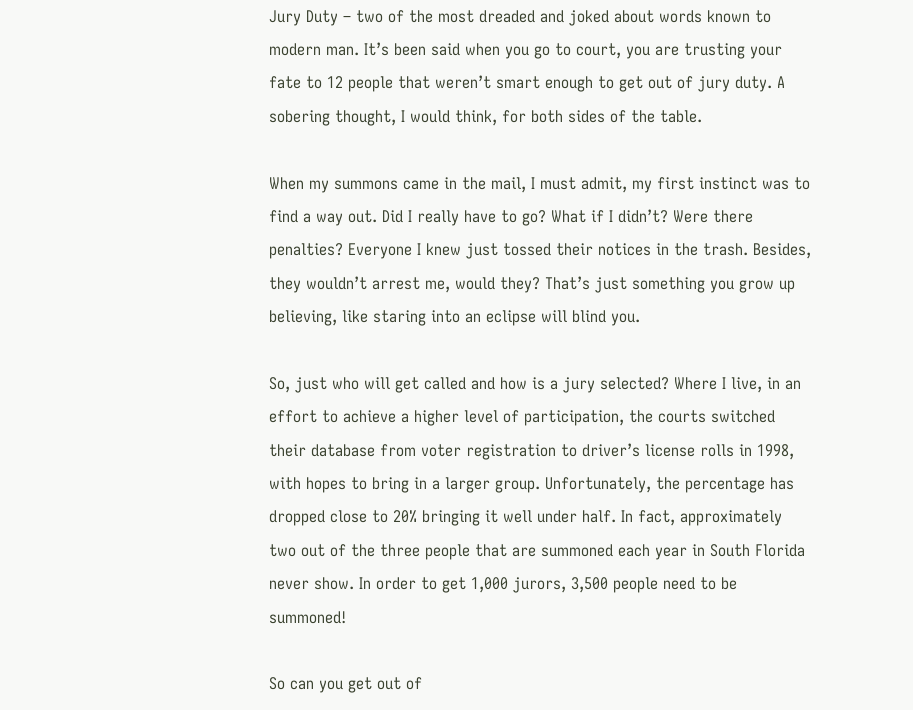Jury Duty – two of the most dreaded and joked about words known to modern man. It’s been said when you go to court, you are trusting your fate to 12 people that weren’t smart enough to get out of jury duty. A sobering thought, I would think, for both sides of the table.

When my summons came in the mail, I must admit, my first instinct was to find a way out. Did I really have to go? What if I didn’t? Were there penalties? Everyone I knew just tossed their notices in the trash. Besides, they wouldn’t arrest me, would they? That’s just something you grow up believing, like staring into an eclipse will blind you.

So, just who will get called and how is a jury selected? Where I live, in an effort to achieve a higher level of participation, the courts switched their database from voter registration to driver’s license rolls in 1998, with hopes to bring in a larger group. Unfortunately, the percentage has dropped close to 20% bringing it well under half. In fact, approximately two out of the three people that are summoned each year in South Florida never show. In order to get 1,000 jurors, 3,500 people need to be summoned!

So can you get out of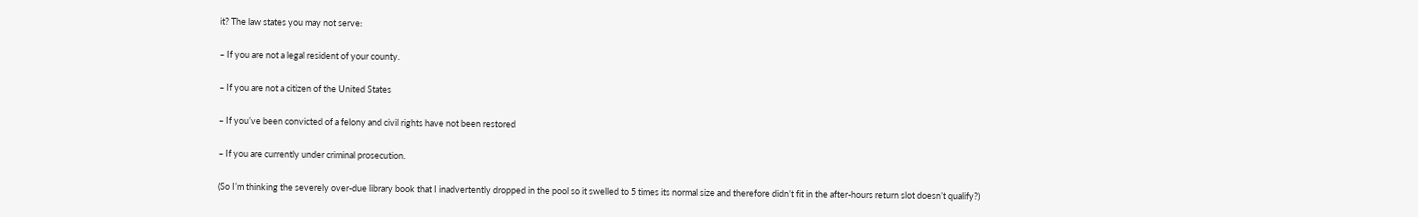it? The law states you may not serve:

– If you are not a legal resident of your county.

– If you are not a citizen of the United States

– If you’ve been convicted of a felony and civil rights have not been restored

– If you are currently under criminal prosecution.

(So I’m thinking the severely over-due library book that I inadvertently dropped in the pool so it swelled to 5 times its normal size and therefore didn’t fit in the after-hours return slot doesn’t qualify?)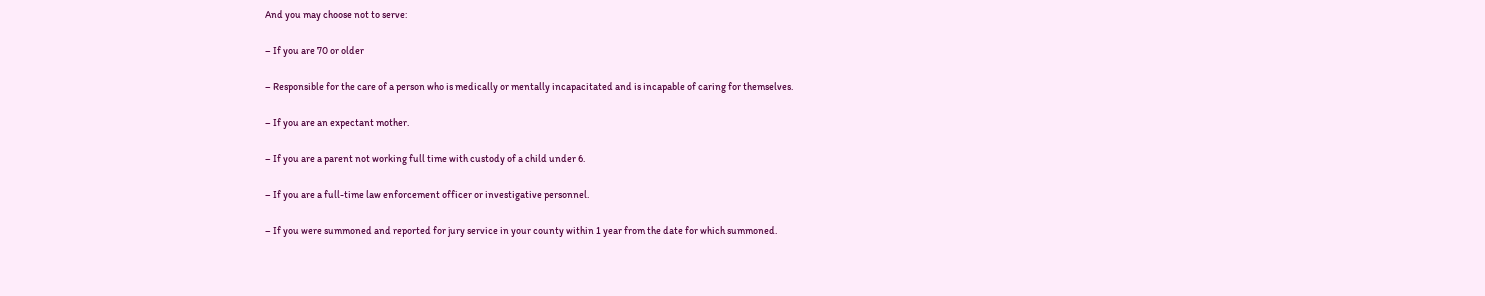And you may choose not to serve:

– If you are 70 or older

– Responsible for the care of a person who is medically or mentally incapacitated and is incapable of caring for themselves.

– If you are an expectant mother.

– If you are a parent not working full time with custody of a child under 6.

– If you are a full-time law enforcement officer or investigative personnel.

– If you were summoned and reported for jury service in your county within 1 year from the date for which summoned.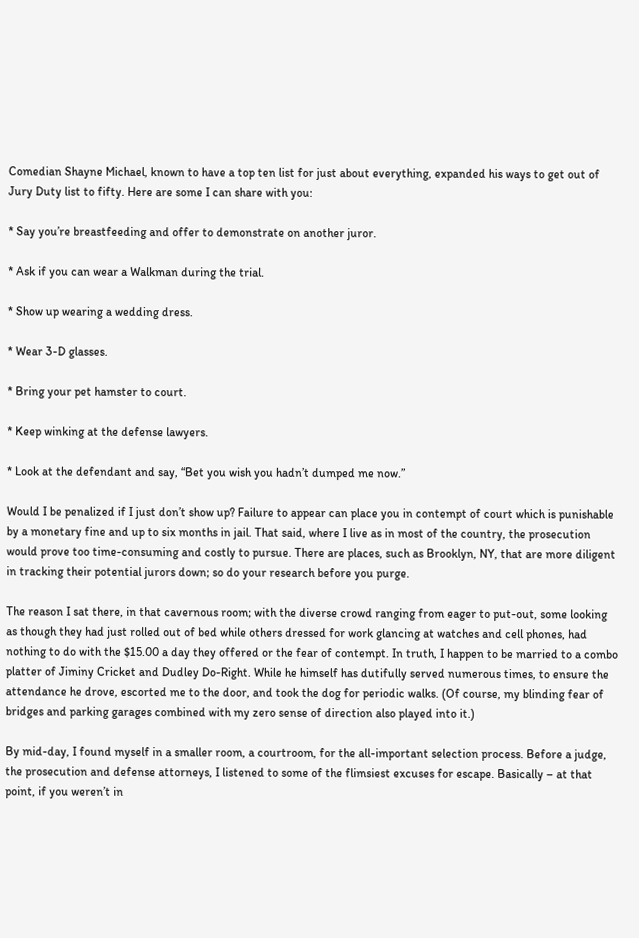Comedian Shayne Michael, known to have a top ten list for just about everything, expanded his ways to get out of Jury Duty list to fifty. Here are some I can share with you:

* Say you’re breastfeeding and offer to demonstrate on another juror.

* Ask if you can wear a Walkman during the trial.

* Show up wearing a wedding dress.

* Wear 3-D glasses.

* Bring your pet hamster to court.

* Keep winking at the defense lawyers.

* Look at the defendant and say, “Bet you wish you hadn’t dumped me now.”

Would I be penalized if I just don’t show up? Failure to appear can place you in contempt of court which is punishable by a monetary fine and up to six months in jail. That said, where I live as in most of the country, the prosecution would prove too time-consuming and costly to pursue. There are places, such as Brooklyn, NY, that are more diligent in tracking their potential jurors down; so do your research before you purge.

The reason I sat there, in that cavernous room; with the diverse crowd ranging from eager to put-out, some looking as though they had just rolled out of bed while others dressed for work glancing at watches and cell phones, had nothing to do with the $15.00 a day they offered or the fear of contempt. In truth, I happen to be married to a combo platter of Jiminy Cricket and Dudley Do-Right. While he himself has dutifully served numerous times, to ensure the attendance he drove, escorted me to the door, and took the dog for periodic walks. (Of course, my blinding fear of bridges and parking garages combined with my zero sense of direction also played into it.)

By mid-day, I found myself in a smaller room, a courtroom, for the all-important selection process. Before a judge, the prosecution and defense attorneys, I listened to some of the flimsiest excuses for escape. Basically – at that point, if you weren’t in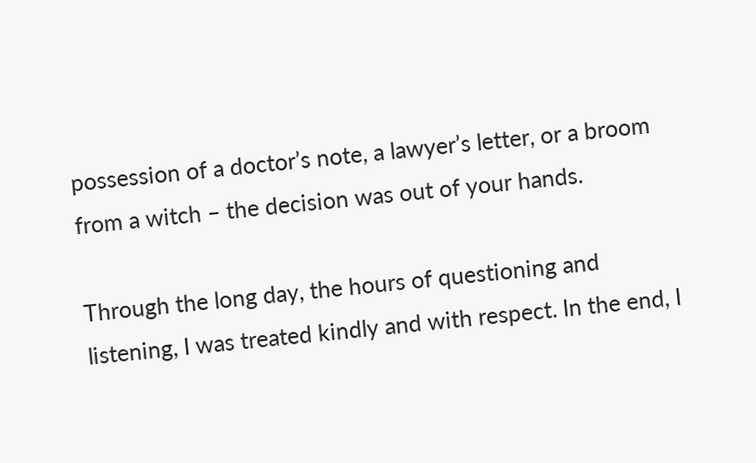possession of a doctor’s note, a lawyer’s letter, or a broom from a witch – the decision was out of your hands.

Through the long day, the hours of questioning and listening, I was treated kindly and with respect. In the end, I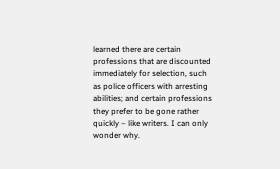learned there are certain professions that are discounted immediately for selection, such as police officers with arresting abilities; and certain professions they prefer to be gone rather quickly – like writers. I can only wonder why.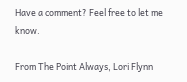Have a comment? Feel free to let me know.

From The Point Always, Lori Flynn